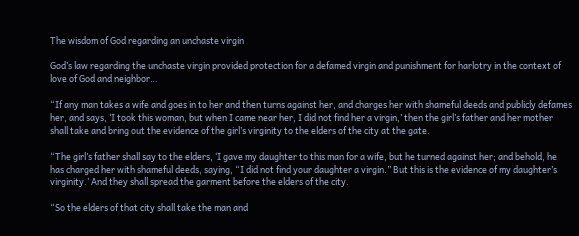The wisdom of God regarding an unchaste virgin

God’s law regarding the unchaste virgin provided protection for a defamed virgin and punishment for harlotry in the context of love of God and neighbor…

“If any man takes a wife and goes in to her and then turns against her, and charges her with shameful deeds and publicly defames her, and says, ‘I took this woman, but when I came near her, I did not find her a virgin,’ then the girl’s father and her mother shall take and bring out the evidence of the girl’s virginity to the elders of the city at the gate.

“The girl’s father shall say to the elders, ‘I gave my daughter to this man for a wife, but he turned against her; and behold, he has charged her with shameful deeds, saying, “I did not find your daughter a virgin.” But this is the evidence of my daughter’s virginity.’ And they shall spread the garment before the elders of the city.

“So the elders of that city shall take the man and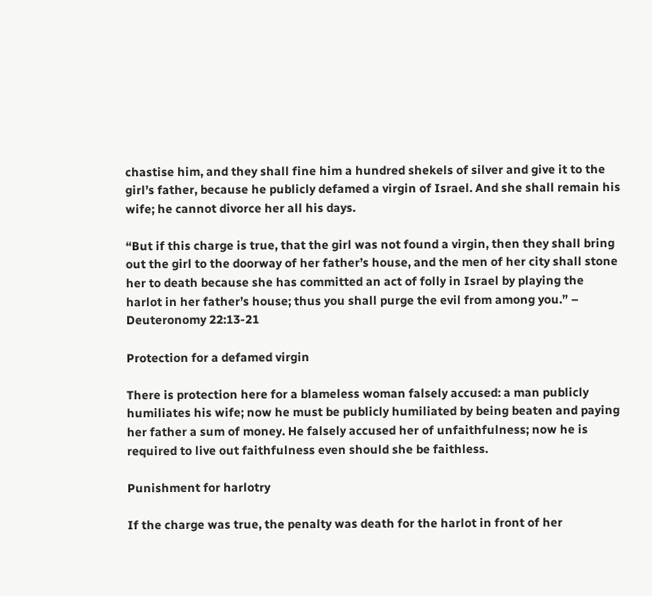chastise him, and they shall fine him a hundred shekels of silver and give it to the girl’s father, because he publicly defamed a virgin of Israel. And she shall remain his wife; he cannot divorce her all his days.

“But if this charge is true, that the girl was not found a virgin, then they shall bring out the girl to the doorway of her father’s house, and the men of her city shall stone her to death because she has committed an act of folly in Israel by playing the harlot in her father’s house; thus you shall purge the evil from among you.” – Deuteronomy 22:13-21

Protection for a defamed virgin

There is protection here for a blameless woman falsely accused: a man publicly humiliates his wife; now he must be publicly humiliated by being beaten and paying her father a sum of money. He falsely accused her of unfaithfulness; now he is required to live out faithfulness even should she be faithless.

Punishment for harlotry

If the charge was true, the penalty was death for the harlot in front of her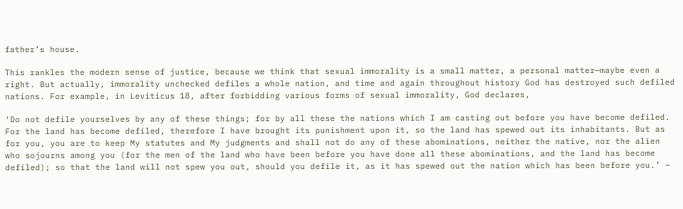father’s house.

This rankles the modern sense of justice, because we think that sexual immorality is a small matter, a personal matter—maybe even a right. But actually, immorality unchecked defiles a whole nation, and time and again throughout history God has destroyed such defiled nations. For example, in Leviticus 18, after forbidding various forms of sexual immorality, God declares,

‘Do not defile yourselves by any of these things; for by all these the nations which I am casting out before you have become defiled. For the land has become defiled, therefore I have brought its punishment upon it, so the land has spewed out its inhabitants. But as for you, you are to keep My statutes and My judgments and shall not do any of these abominations, neither the native, nor the alien who sojourns among you (for the men of the land who have been before you have done all these abominations, and the land has become defiled); so that the land will not spew you out, should you defile it, as it has spewed out the nation which has been before you.’ –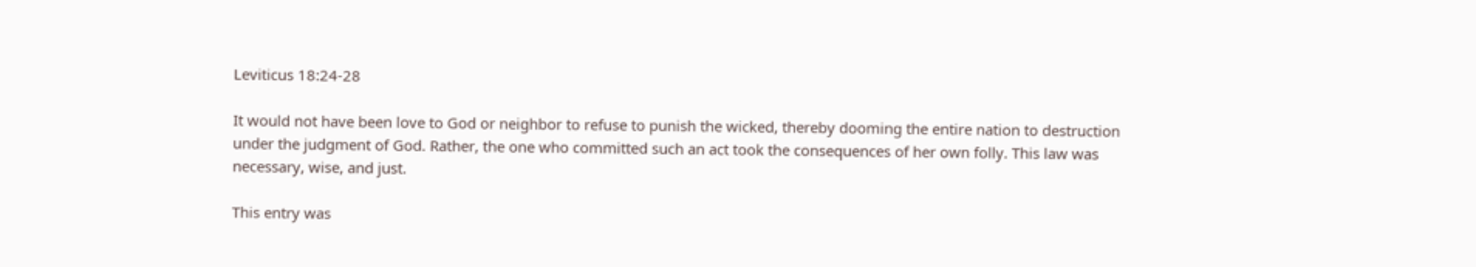Leviticus 18:24-28

It would not have been love to God or neighbor to refuse to punish the wicked, thereby dooming the entire nation to destruction under the judgment of God. Rather, the one who committed such an act took the consequences of her own folly. This law was necessary, wise, and just.

This entry was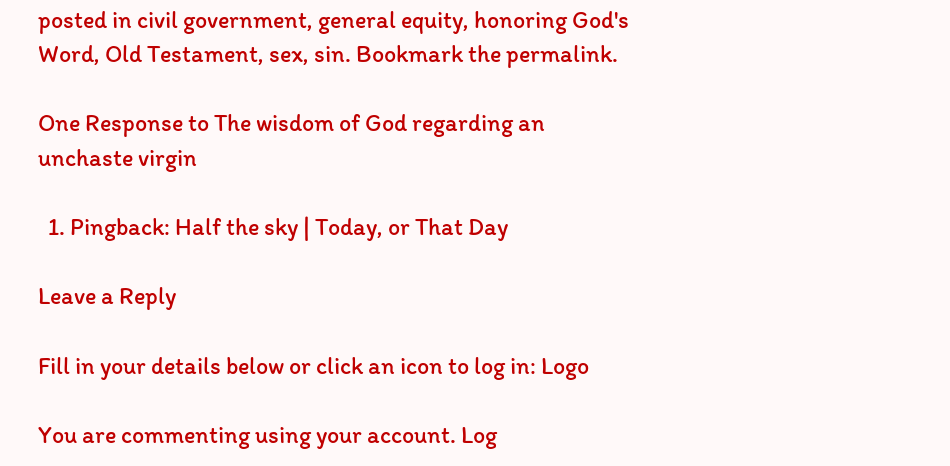posted in civil government, general equity, honoring God's Word, Old Testament, sex, sin. Bookmark the permalink.

One Response to The wisdom of God regarding an unchaste virgin

  1. Pingback: Half the sky | Today, or That Day

Leave a Reply

Fill in your details below or click an icon to log in: Logo

You are commenting using your account. Log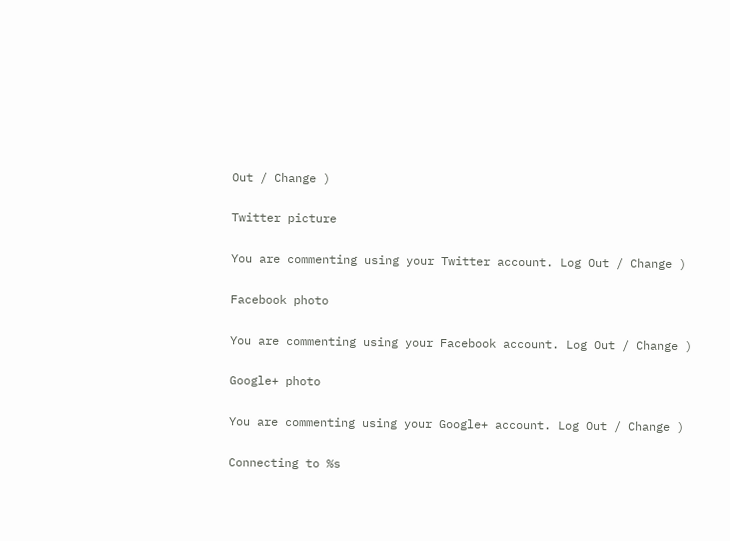Out / Change )

Twitter picture

You are commenting using your Twitter account. Log Out / Change )

Facebook photo

You are commenting using your Facebook account. Log Out / Change )

Google+ photo

You are commenting using your Google+ account. Log Out / Change )

Connecting to %s